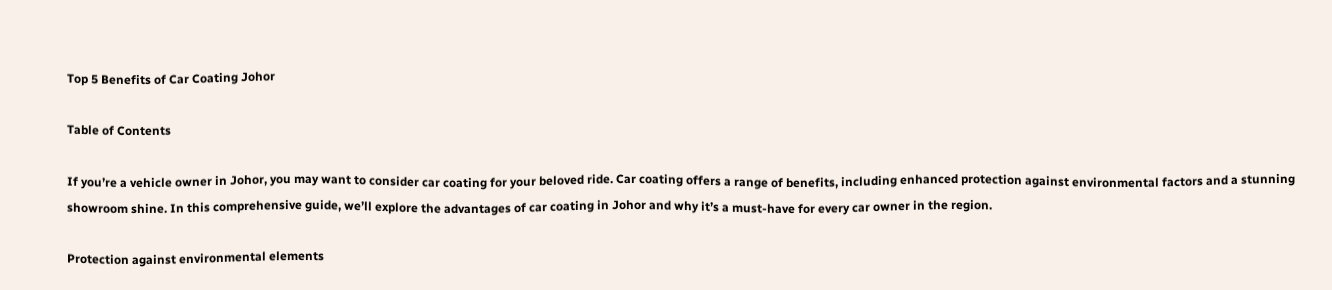Top 5 Benefits of Car Coating Johor

Table of Contents

If you’re a vehicle owner in Johor, you may want to consider car coating for your beloved ride. Car coating offers a range of benefits, including enhanced protection against environmental factors and a stunning showroom shine. In this comprehensive guide, we’ll explore the advantages of car coating in Johor and why it’s a must-have for every car owner in the region.

Protection against environmental elements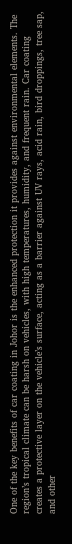One of the key benefits of car coating in Johor is the enhanced protection it provides against environmental elements. The region’s tropical climate can be harsh on vehicles, with high temperatures, humidity, and frequent rain. Car coating creates a protective layer on the vehicle’s surface, acting as a barrier against UV rays, acid rain, bird droppings, tree sap, and other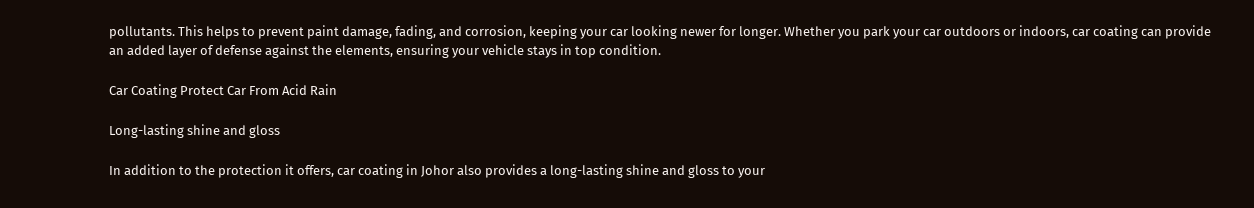pollutants. This helps to prevent paint damage, fading, and corrosion, keeping your car looking newer for longer. Whether you park your car outdoors or indoors, car coating can provide an added layer of defense against the elements, ensuring your vehicle stays in top condition.

Car Coating Protect Car From Acid Rain

Long-lasting shine and gloss

In addition to the protection it offers, car coating in Johor also provides a long-lasting shine and gloss to your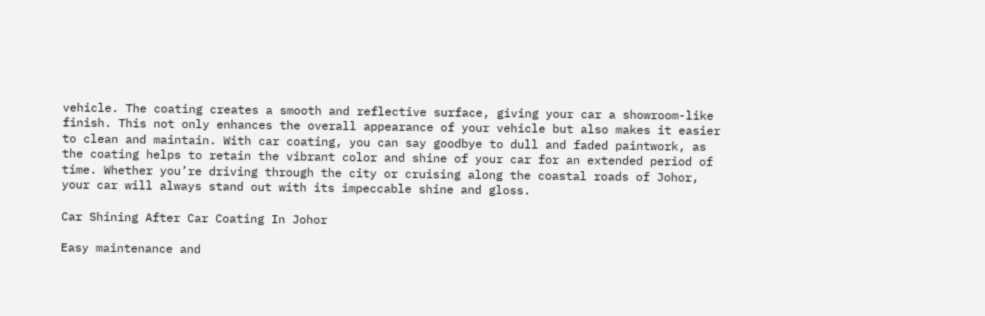vehicle. The coating creates a smooth and reflective surface, giving your car a showroom-like finish. This not only enhances the overall appearance of your vehicle but also makes it easier to clean and maintain. With car coating, you can say goodbye to dull and faded paintwork, as the coating helps to retain the vibrant color and shine of your car for an extended period of time. Whether you’re driving through the city or cruising along the coastal roads of Johor, your car will always stand out with its impeccable shine and gloss.

Car Shining After Car Coating In Johor

Easy maintenance and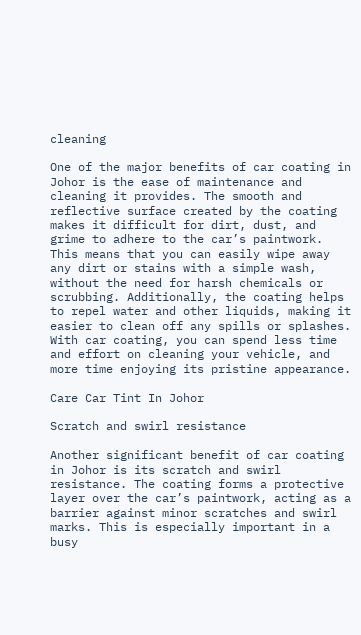cleaning

One of the major benefits of car coating in Johor is the ease of maintenance and cleaning it provides. The smooth and reflective surface created by the coating makes it difficult for dirt, dust, and grime to adhere to the car’s paintwork. This means that you can easily wipe away any dirt or stains with a simple wash, without the need for harsh chemicals or scrubbing. Additionally, the coating helps to repel water and other liquids, making it easier to clean off any spills or splashes. With car coating, you can spend less time and effort on cleaning your vehicle, and more time enjoying its pristine appearance.

Care Car Tint In Johor

Scratch and swirl resistance

Another significant benefit of car coating in Johor is its scratch and swirl resistance. The coating forms a protective layer over the car’s paintwork, acting as a barrier against minor scratches and swirl marks. This is especially important in a busy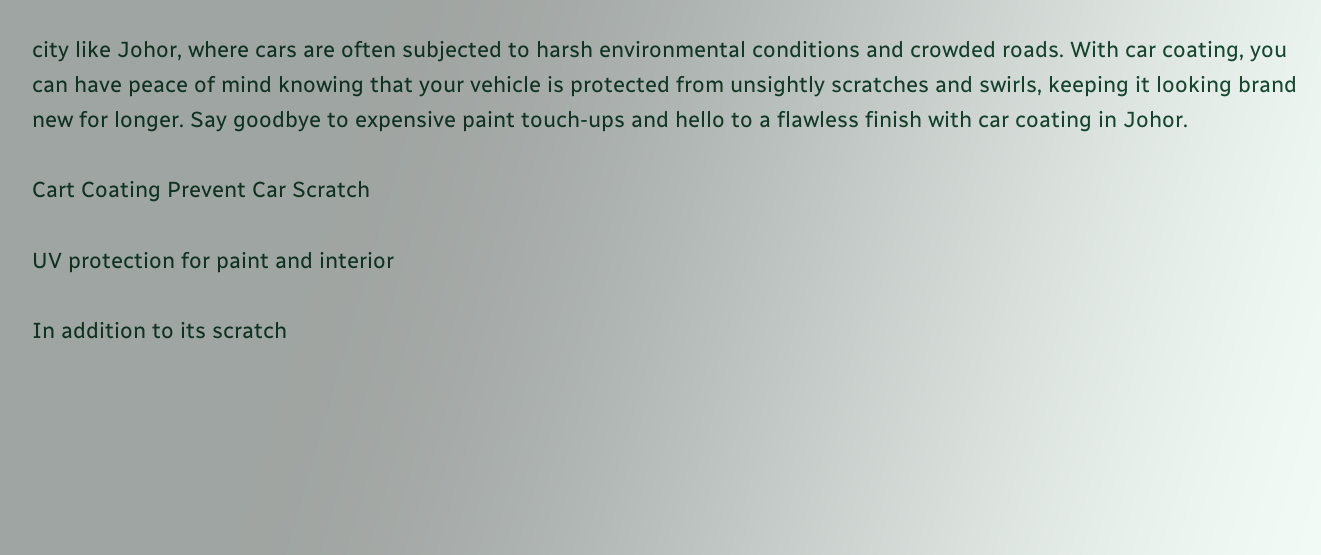city like Johor, where cars are often subjected to harsh environmental conditions and crowded roads. With car coating, you can have peace of mind knowing that your vehicle is protected from unsightly scratches and swirls, keeping it looking brand new for longer. Say goodbye to expensive paint touch-ups and hello to a flawless finish with car coating in Johor.

Cart Coating Prevent Car Scratch

UV protection for paint and interior

In addition to its scratch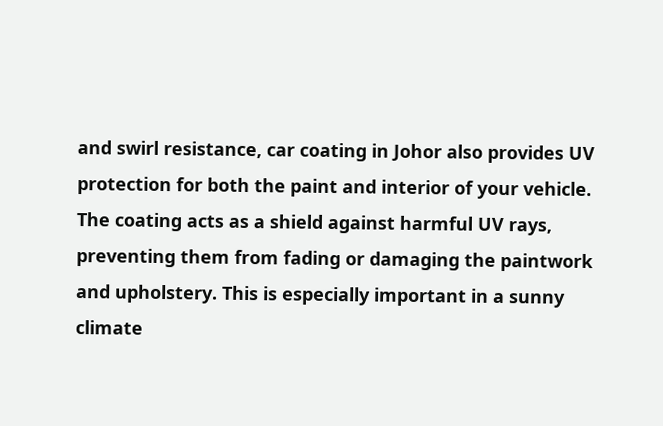and swirl resistance, car coating in Johor also provides UV protection for both the paint and interior of your vehicle. The coating acts as a shield against harmful UV rays, preventing them from fading or damaging the paintwork and upholstery. This is especially important in a sunny climate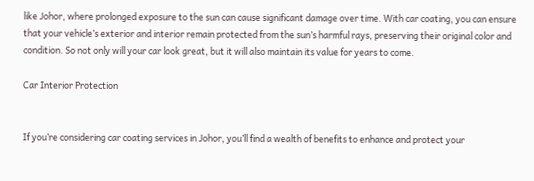like Johor, where prolonged exposure to the sun can cause significant damage over time. With car coating, you can ensure that your vehicle’s exterior and interior remain protected from the sun’s harmful rays, preserving their original color and condition. So not only will your car look great, but it will also maintain its value for years to come.

Car Interior Protection


If you’re considering car coating services in Johor, you’ll find a wealth of benefits to enhance and protect your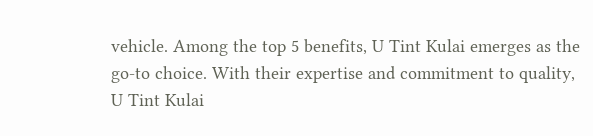vehicle. Among the top 5 benefits, U Tint Kulai emerges as the go-to choice. With their expertise and commitment to quality, U Tint Kulai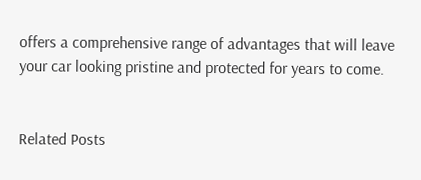offers a comprehensive range of advantages that will leave your car looking pristine and protected for years to come.


Related Posts